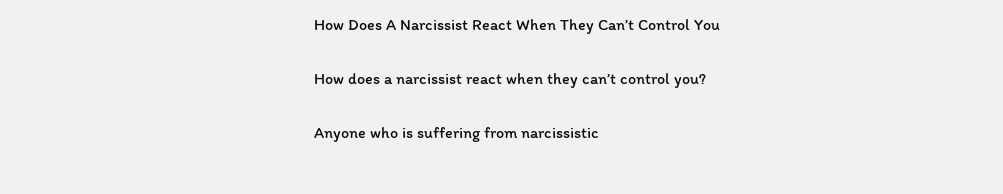How Does A Narcissist React When They Can’t Control You

How does a narcissist react when they can’t control you?

Anyone who is suffering from narcissistic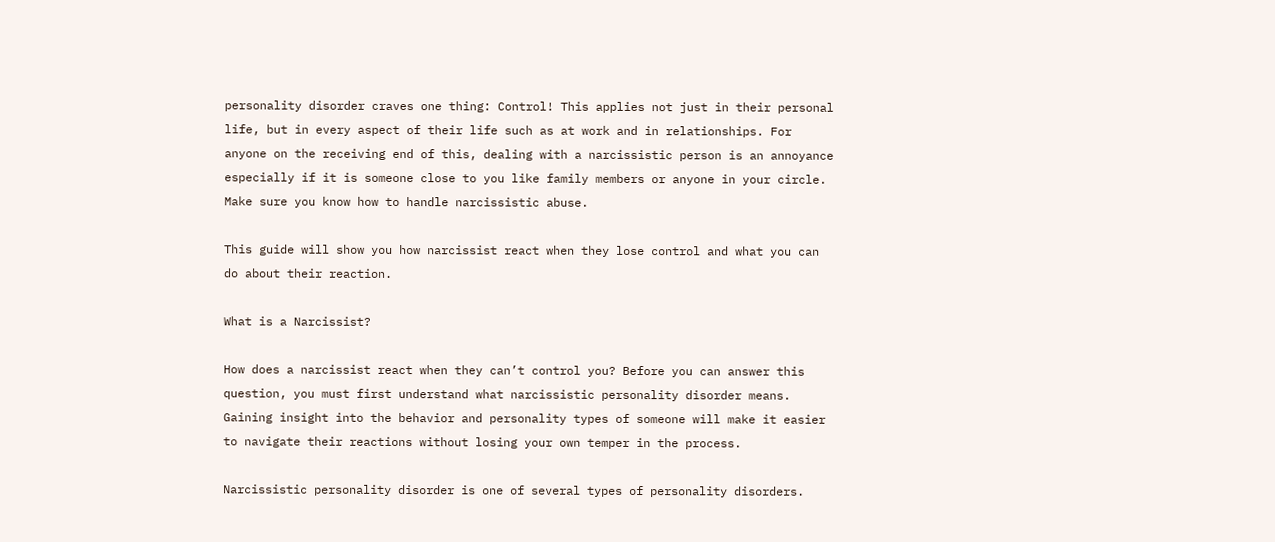personality disorder craves one thing: Control! This applies not just in their personal life, but in every aspect of their life such as at work and in relationships. For anyone on the receiving end of this, dealing with a narcissistic person is an annoyance especially if it is someone close to you like family members or anyone in your circle. Make sure you know how to handle narcissistic abuse.

This guide will show you how narcissist react when they lose control and what you can do about their reaction.

What is a Narcissist?

How does a narcissist react when they can’t control you? Before you can answer this question, you must first understand what narcissistic personality disorder means. Gaining insight into the behavior and personality types of someone will make it easier to navigate their reactions without losing your own temper in the process.

Narcissistic personality disorder is one of several types of personality disorders.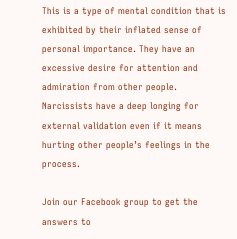This is a type of mental condition that is exhibited by their inflated sense of personal importance. They have an excessive desire for attention and admiration from other people. Narcissists have a deep longing for external validation even if it means hurting other people’s feelings in the process.

Join our Facebook group to get the answers to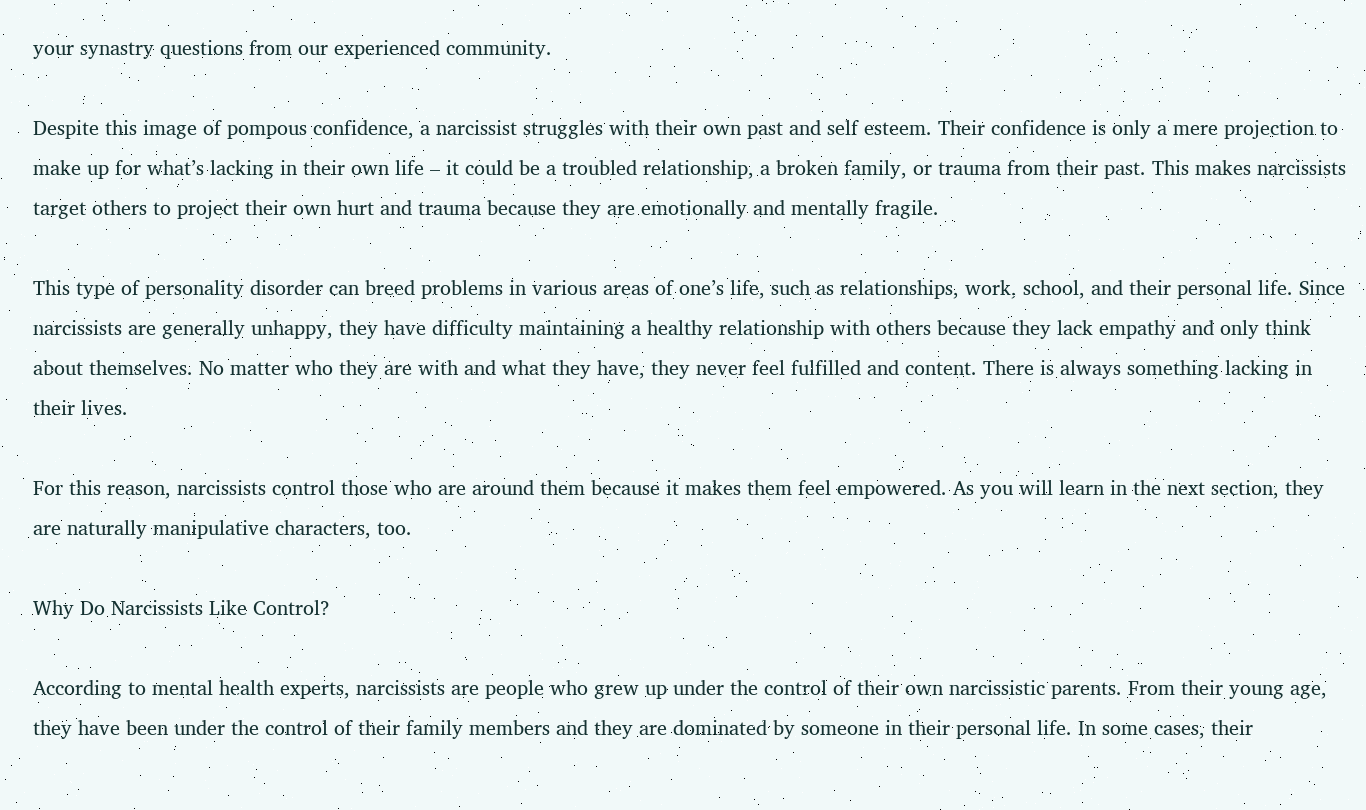your synastry questions from our experienced community.

Despite this image of pompous confidence, a narcissist struggles with their own past and self esteem. Their confidence is only a mere projection to make up for what’s lacking in their own life – it could be a troubled relationship, a broken family, or trauma from their past. This makes narcissists target others to project their own hurt and trauma because they are emotionally and mentally fragile.

This type of personality disorder can breed problems in various areas of one’s life, such as relationships, work, school, and their personal life. Since narcissists are generally unhappy, they have difficulty maintaining a healthy relationship with others because they lack empathy and only think about themselves. No matter who they are with and what they have, they never feel fulfilled and content. There is always something lacking in their lives.

For this reason, narcissists control those who are around them because it makes them feel empowered. As you will learn in the next section, they are naturally manipulative characters, too.

Why Do Narcissists Like Control?

According to mental health experts, narcissists are people who grew up under the control of their own narcissistic parents. From their young age, they have been under the control of their family members and they are dominated by someone in their personal life. In some cases, their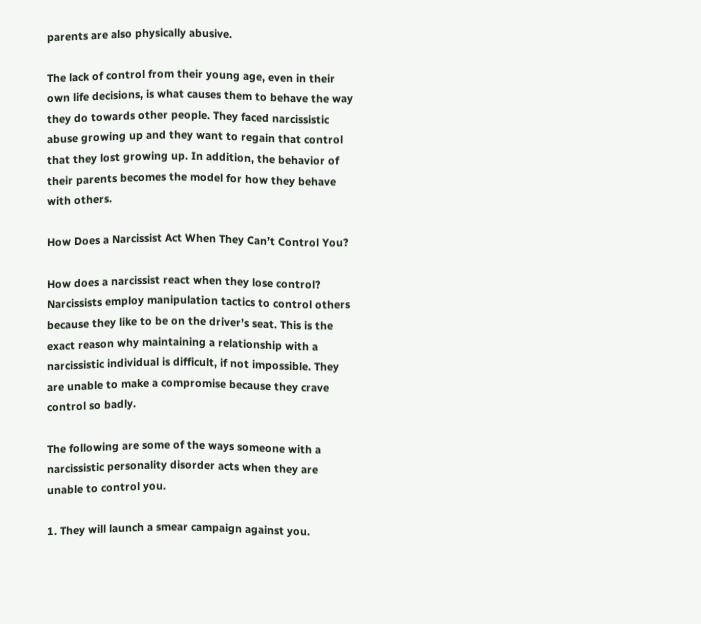parents are also physically abusive.

The lack of control from their young age, even in their own life decisions, is what causes them to behave the way they do towards other people. They faced narcissistic abuse growing up and they want to regain that control that they lost growing up. In addition, the behavior of their parents becomes the model for how they behave with others.

How Does a Narcissist Act When They Can’t Control You?

How does a narcissist react when they lose control? Narcissists employ manipulation tactics to control others because they like to be on the driver’s seat. This is the exact reason why maintaining a relationship with a narcissistic individual is difficult, if not impossible. They are unable to make a compromise because they crave control so badly.

The following are some of the ways someone with a narcissistic personality disorder acts when they are unable to control you.

1. They will launch a smear campaign against you.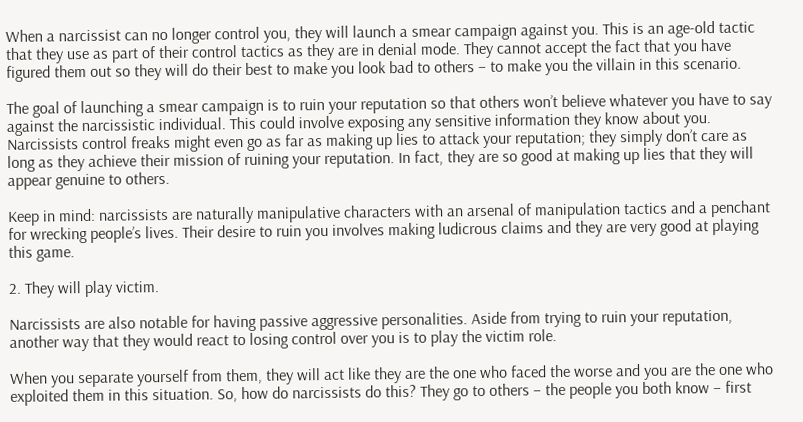When a narcissist can no longer control you, they will launch a smear campaign against you. This is an age-old tactic that they use as part of their control tactics as they are in denial mode. They cannot accept the fact that you have figured them out so they will do their best to make you look bad to others – to make you the villain in this scenario.

The goal of launching a smear campaign is to ruin your reputation so that others won’t believe whatever you have to say against the narcissistic individual. This could involve exposing any sensitive information they know about you. Narcissists control freaks might even go as far as making up lies to attack your reputation; they simply don’t care as long as they achieve their mission of ruining your reputation. In fact, they are so good at making up lies that they will appear genuine to others.

Keep in mind: narcissists are naturally manipulative characters with an arsenal of manipulation tactics and a penchant for wrecking people’s lives. Their desire to ruin you involves making ludicrous claims and they are very good at playing this game.

2. They will play victim.

Narcissists are also notable for having passive aggressive personalities. Aside from trying to ruin your reputation, another way that they would react to losing control over you is to play the victim role.

When you separate yourself from them, they will act like they are the one who faced the worse and you are the one who exploited them in this situation. So, how do narcissists do this? They go to others – the people you both know – first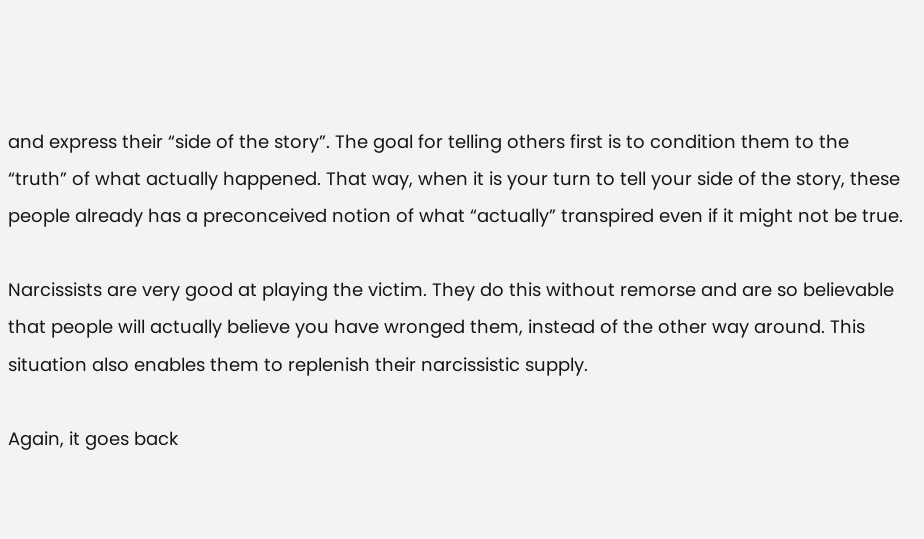and express their “side of the story”. The goal for telling others first is to condition them to the “truth” of what actually happened. That way, when it is your turn to tell your side of the story, these people already has a preconceived notion of what “actually” transpired even if it might not be true.

Narcissists are very good at playing the victim. They do this without remorse and are so believable that people will actually believe you have wronged them, instead of the other way around. This situation also enables them to replenish their narcissistic supply.

Again, it goes back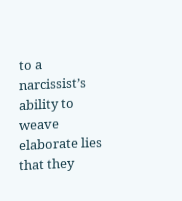to a narcissist’s ability to weave elaborate lies that they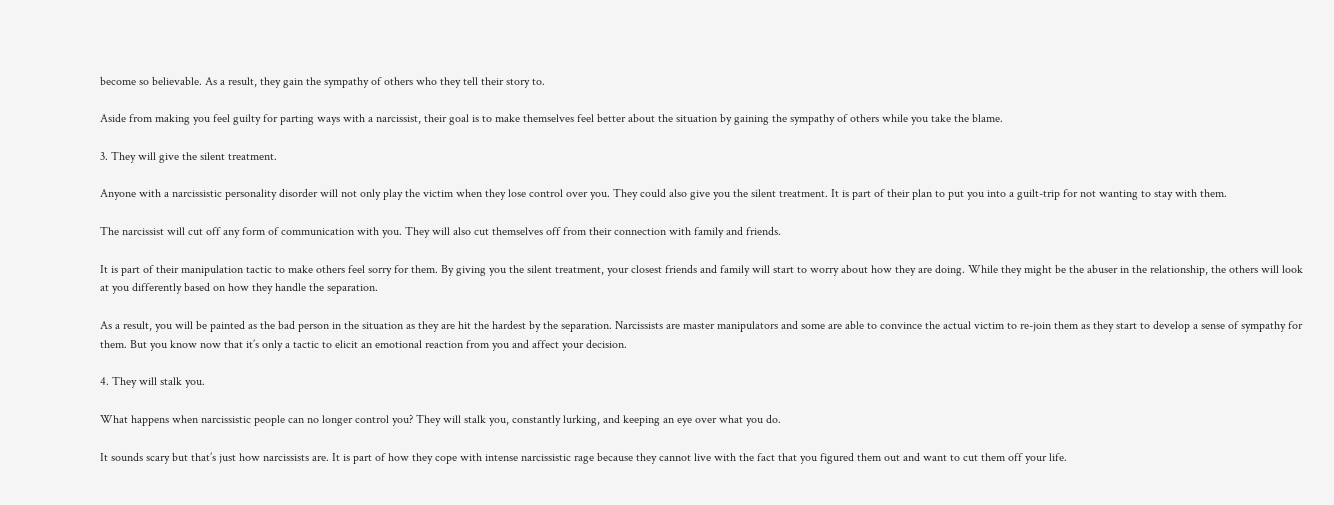become so believable. As a result, they gain the sympathy of others who they tell their story to.

Aside from making you feel guilty for parting ways with a narcissist, their goal is to make themselves feel better about the situation by gaining the sympathy of others while you take the blame.

3. They will give the silent treatment.

Anyone with a narcissistic personality disorder will not only play the victim when they lose control over you. They could also give you the silent treatment. It is part of their plan to put you into a guilt-trip for not wanting to stay with them.

The narcissist will cut off any form of communication with you. They will also cut themselves off from their connection with family and friends.

It is part of their manipulation tactic to make others feel sorry for them. By giving you the silent treatment, your closest friends and family will start to worry about how they are doing. While they might be the abuser in the relationship, the others will look at you differently based on how they handle the separation.

As a result, you will be painted as the bad person in the situation as they are hit the hardest by the separation. Narcissists are master manipulators and some are able to convince the actual victim to re-join them as they start to develop a sense of sympathy for them. But you know now that it’s only a tactic to elicit an emotional reaction from you and affect your decision.

4. They will stalk you.

What happens when narcissistic people can no longer control you? They will stalk you, constantly lurking, and keeping an eye over what you do.

It sounds scary but that’s just how narcissists are. It is part of how they cope with intense narcissistic rage because they cannot live with the fact that you figured them out and want to cut them off your life.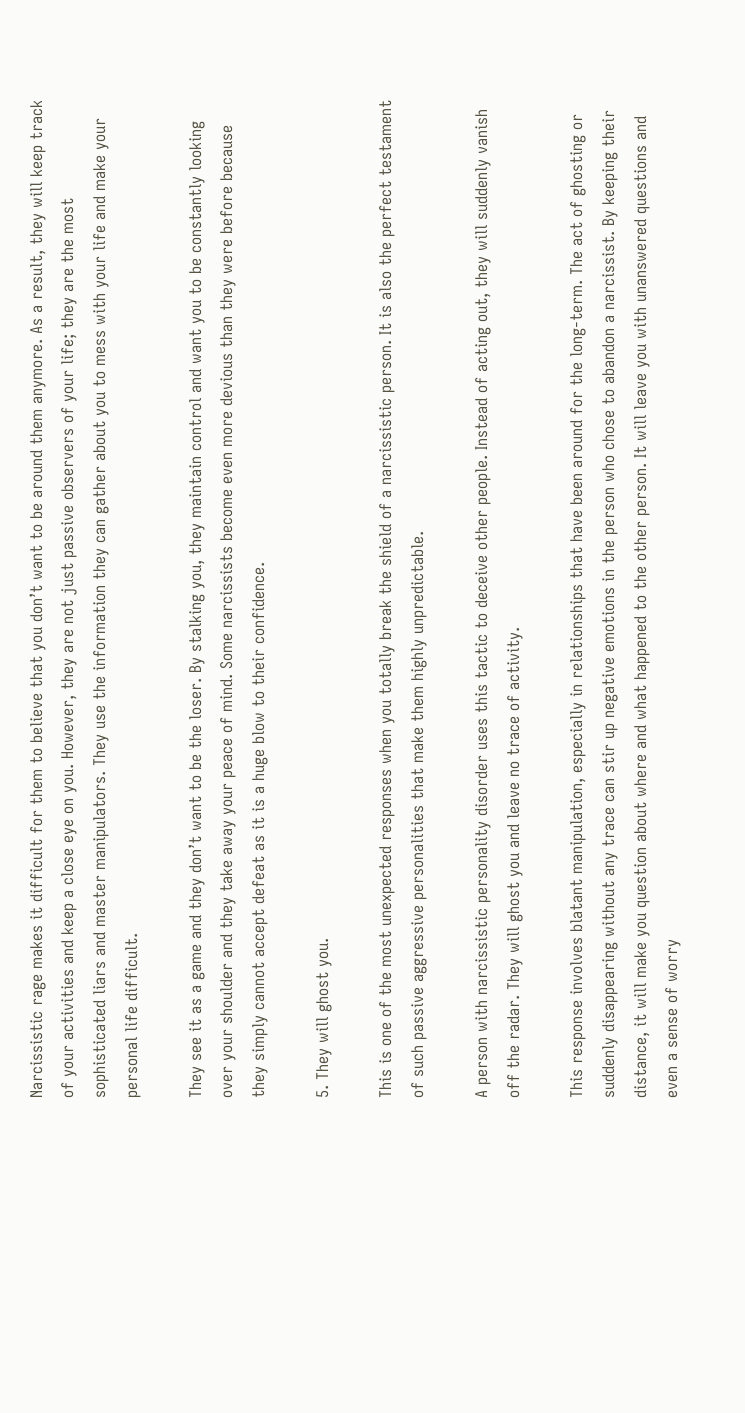Narcissistic rage makes it difficult for them to believe that you don’t want to be around them anymore. As a result, they will keep track of your activities and keep a close eye on you. However, they are not just passive observers of your life; they are the most sophisticated liars and master manipulators. They use the information they can gather about you to mess with your life and make your personal life difficult.

They see it as a game and they don’t want to be the loser. By stalking you, they maintain control and want you to be constantly looking over your shoulder and they take away your peace of mind. Some narcissists become even more devious than they were before because they simply cannot accept defeat as it is a huge blow to their confidence.

5. They will ghost you.

This is one of the most unexpected responses when you totally break the shield of a narcissistic person. It is also the perfect testament of such passive aggressive personalities that make them highly unpredictable.

A person with narcissistic personality disorder uses this tactic to deceive other people. Instead of acting out, they will suddenly vanish off the radar. They will ghost you and leave no trace of activity.

This response involves blatant manipulation, especially in relationships that have been around for the long-term. The act of ghosting or suddenly disappearing without any trace can stir up negative emotions in the person who chose to abandon a narcissist. By keeping their distance, it will make you question about where and what happened to the other person. It will leave you with unanswered questions and even a sense of worry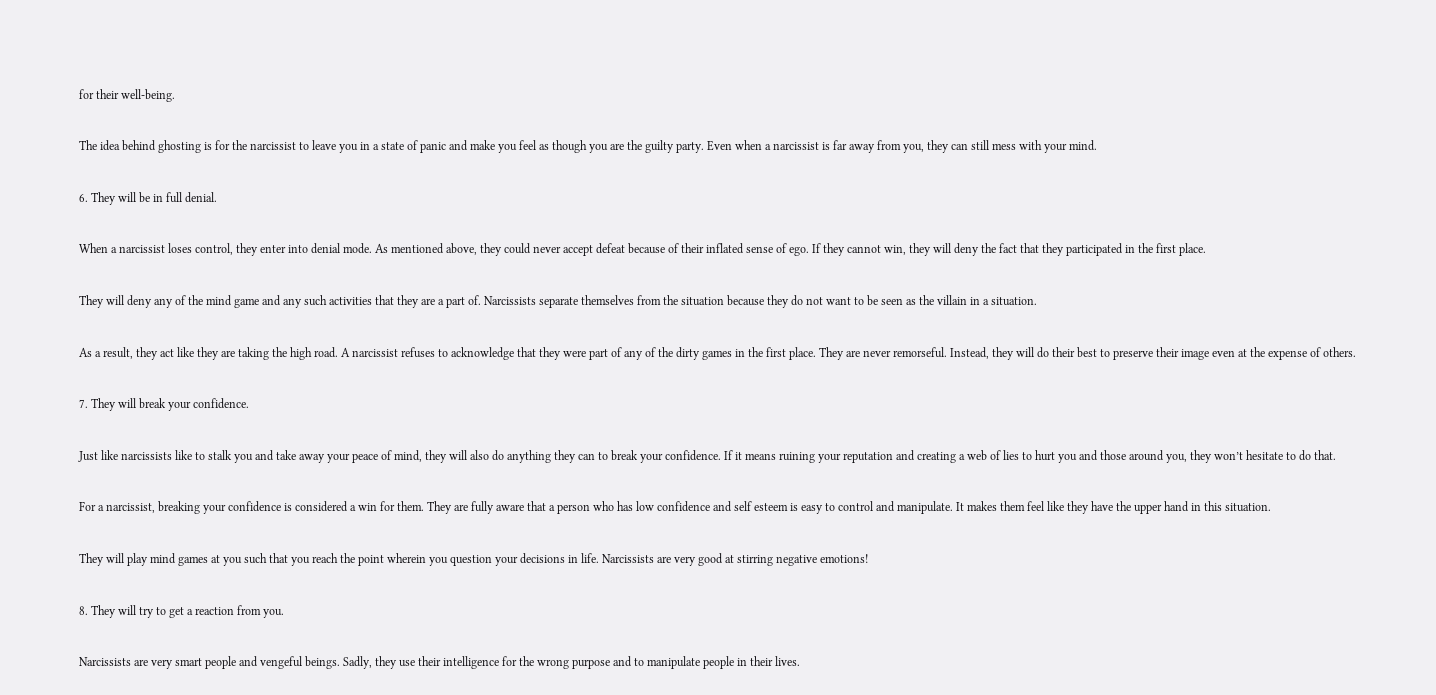for their well-being.

The idea behind ghosting is for the narcissist to leave you in a state of panic and make you feel as though you are the guilty party. Even when a narcissist is far away from you, they can still mess with your mind.

6. They will be in full denial.

When a narcissist loses control, they enter into denial mode. As mentioned above, they could never accept defeat because of their inflated sense of ego. If they cannot win, they will deny the fact that they participated in the first place.

They will deny any of the mind game and any such activities that they are a part of. Narcissists separate themselves from the situation because they do not want to be seen as the villain in a situation.

As a result, they act like they are taking the high road. A narcissist refuses to acknowledge that they were part of any of the dirty games in the first place. They are never remorseful. Instead, they will do their best to preserve their image even at the expense of others.

7. They will break your confidence.

Just like narcissists like to stalk you and take away your peace of mind, they will also do anything they can to break your confidence. If it means ruining your reputation and creating a web of lies to hurt you and those around you, they won’t hesitate to do that.

For a narcissist, breaking your confidence is considered a win for them. They are fully aware that a person who has low confidence and self esteem is easy to control and manipulate. It makes them feel like they have the upper hand in this situation.

They will play mind games at you such that you reach the point wherein you question your decisions in life. Narcissists are very good at stirring negative emotions!

8. They will try to get a reaction from you.

Narcissists are very smart people and vengeful beings. Sadly, they use their intelligence for the wrong purpose and to manipulate people in their lives.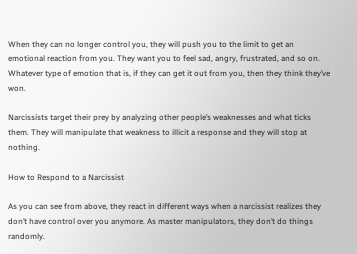When they can no longer control you, they will push you to the limit to get an emotional reaction from you. They want you to feel sad, angry, frustrated, and so on. Whatever type of emotion that is, if they can get it out from you, then they think they’ve won.

Narcissists target their prey by analyzing other people’s weaknesses and what ticks them. They will manipulate that weakness to illicit a response and they will stop at nothing.

How to Respond to a Narcissist

As you can see from above, they react in different ways when a narcissist realizes they don’t have control over you anymore. As master manipulators, they don’t do things randomly.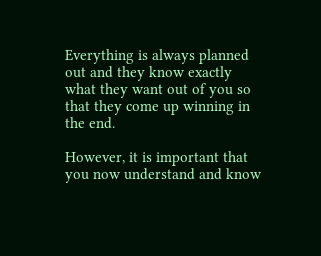Everything is always planned out and they know exactly what they want out of you so that they come up winning in the end.

However, it is important that you now understand and know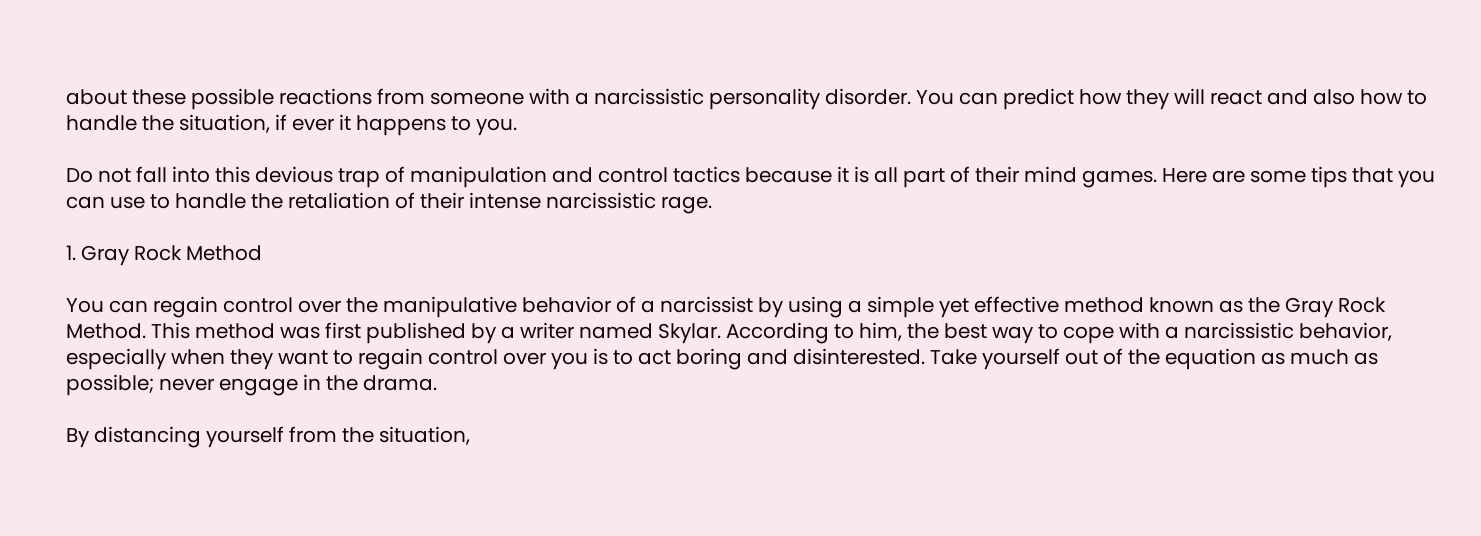about these possible reactions from someone with a narcissistic personality disorder. You can predict how they will react and also how to handle the situation, if ever it happens to you.

Do not fall into this devious trap of manipulation and control tactics because it is all part of their mind games. Here are some tips that you can use to handle the retaliation of their intense narcissistic rage.

1. Gray Rock Method

You can regain control over the manipulative behavior of a narcissist by using a simple yet effective method known as the Gray Rock Method. This method was first published by a writer named Skylar. According to him, the best way to cope with a narcissistic behavior, especially when they want to regain control over you is to act boring and disinterested. Take yourself out of the equation as much as possible; never engage in the drama.

By distancing yourself from the situation,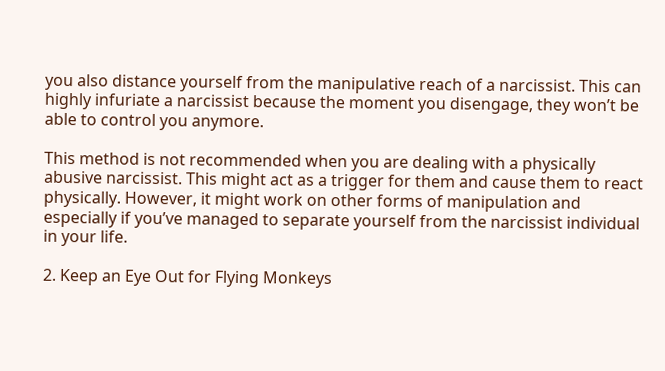you also distance yourself from the manipulative reach of a narcissist. This can highly infuriate a narcissist because the moment you disengage, they won’t be able to control you anymore.

This method is not recommended when you are dealing with a physically abusive narcissist. This might act as a trigger for them and cause them to react physically. However, it might work on other forms of manipulation and especially if you’ve managed to separate yourself from the narcissist individual in your life.

2. Keep an Eye Out for Flying Monkeys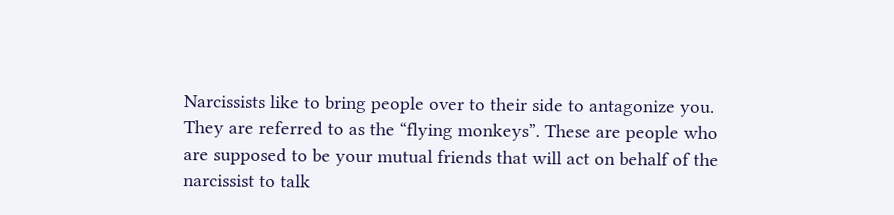Narcissists like to bring people over to their side to antagonize you. They are referred to as the “flying monkeys”. These are people who are supposed to be your mutual friends that will act on behalf of the narcissist to talk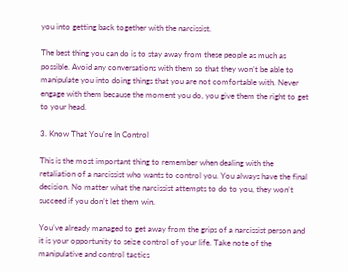you into getting back together with the narcissist.

The best thing you can do is to stay away from these people as much as possible. Avoid any conversations with them so that they won’t be able to manipulate you into doing things that you are not comfortable with. Never engage with them because the moment you do, you give them the right to get to your head.

3. Know That You’re In Control

This is the most important thing to remember when dealing with the retaliation of a narcissist who wants to control you. You always have the final decision. No matter what the narcissist attempts to do to you, they won’t succeed if you don’t let them win.

You’ve already managed to get away from the grips of a narcissist person and it is your opportunity to seize control of your life. Take note of the manipulative and control tactics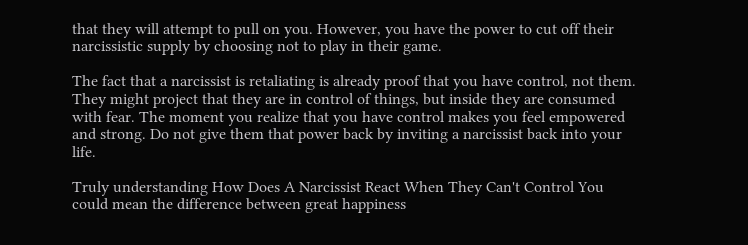that they will attempt to pull on you. However, you have the power to cut off their narcissistic supply by choosing not to play in their game.

The fact that a narcissist is retaliating is already proof that you have control, not them. They might project that they are in control of things, but inside they are consumed with fear. The moment you realize that you have control makes you feel empowered and strong. Do not give them that power back by inviting a narcissist back into your life.

Truly understanding How Does A Narcissist React When They Can't Control You could mean the difference between great happiness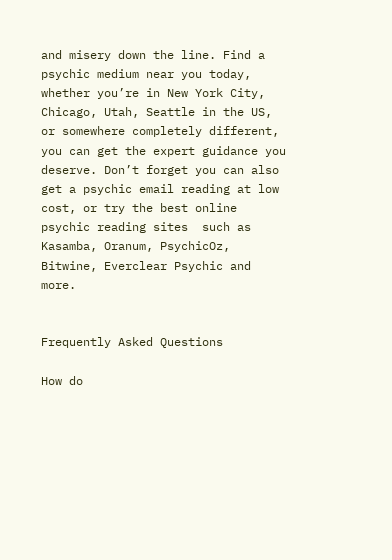and misery down the line. Find a psychic medium near you today, whether you’re in New York City, Chicago, Utah, Seattle in the US, or somewhere completely different, you can get the expert guidance you deserve. Don’t forget you can also get a psychic email reading at low cost, or try the best online psychic reading sites  such as Kasamba, Oranum, PsychicOz, Bitwine, Everclear Psychic and more.


Frequently Asked Questions

How do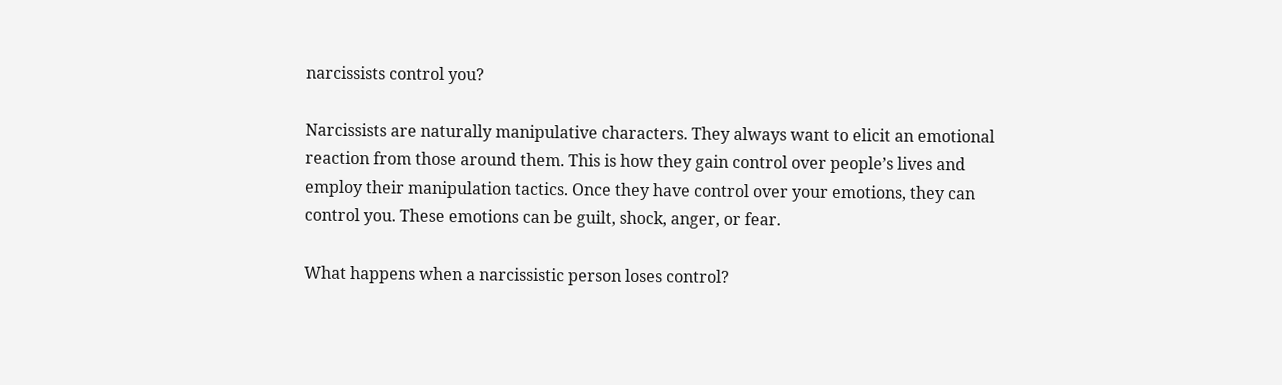narcissists control you?

Narcissists are naturally manipulative characters. They always want to elicit an emotional reaction from those around them. This is how they gain control over people’s lives and employ their manipulation tactics. Once they have control over your emotions, they can control you. These emotions can be guilt, shock, anger, or fear.

What happens when a narcissistic person loses control?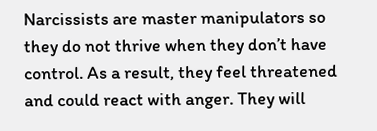Narcissists are master manipulators so they do not thrive when they don’t have control. As a result, they feel threatened and could react with anger. They will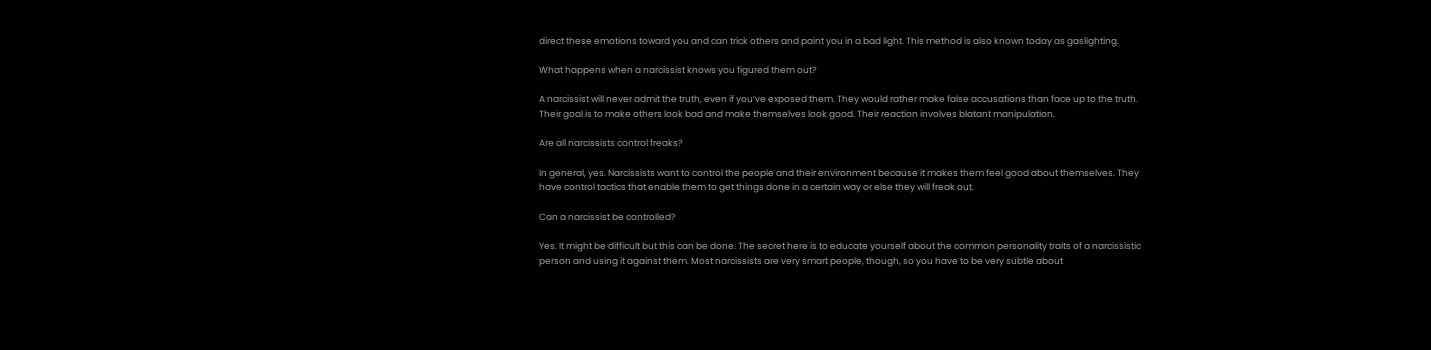direct these emotions toward you and can trick others and paint you in a bad light. This method is also known today as gaslighting.

What happens when a narcissist knows you figured them out?

A narcissist will never admit the truth, even if you’ve exposed them. They would rather make false accusations than face up to the truth. Their goal is to make others look bad and make themselves look good. Their reaction involves blatant manipulation.

Are all narcissists control freaks?

In general, yes. Narcissists want to control the people and their environment because it makes them feel good about themselves. They have control tactics that enable them to get things done in a certain way or else they will freak out.

Can a narcissist be controlled?

Yes. It might be difficult but this can be done. The secret here is to educate yourself about the common personality traits of a narcissistic person and using it against them. Most narcissists are very smart people, though, so you have to be very subtle about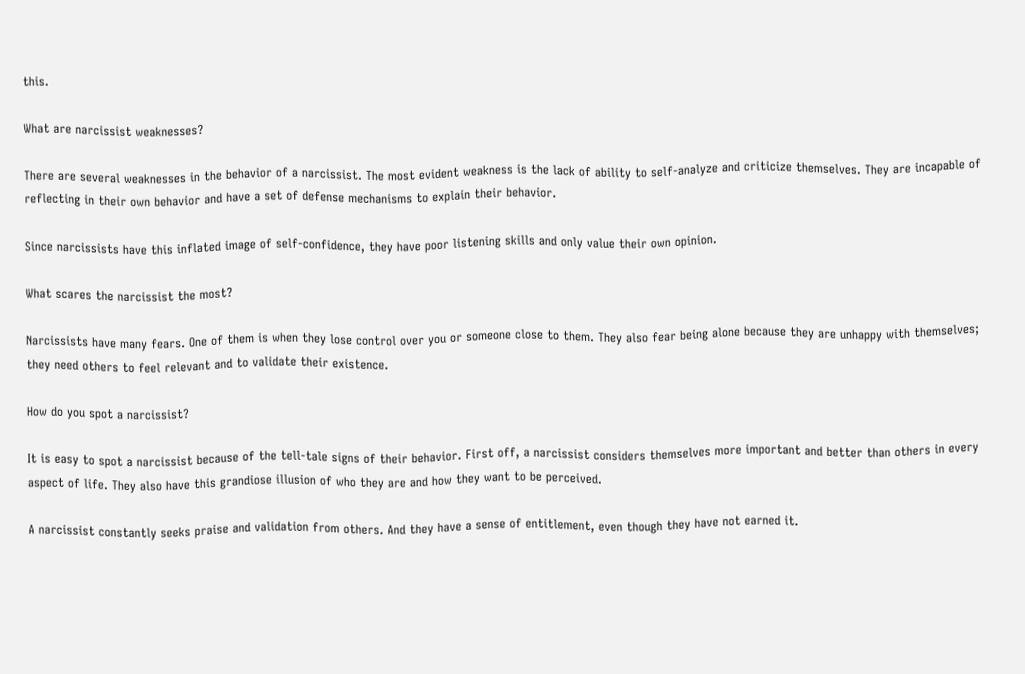this.

What are narcissist weaknesses?

There are several weaknesses in the behavior of a narcissist. The most evident weakness is the lack of ability to self-analyze and criticize themselves. They are incapable of reflecting in their own behavior and have a set of defense mechanisms to explain their behavior.

Since narcissists have this inflated image of self-confidence, they have poor listening skills and only value their own opinion.

What scares the narcissist the most?

Narcissists have many fears. One of them is when they lose control over you or someone close to them. They also fear being alone because they are unhappy with themselves; they need others to feel relevant and to validate their existence.

How do you spot a narcissist?

It is easy to spot a narcissist because of the tell-tale signs of their behavior. First off, a narcissist considers themselves more important and better than others in every aspect of life. They also have this grandiose illusion of who they are and how they want to be perceived.

A narcissist constantly seeks praise and validation from others. And they have a sense of entitlement, even though they have not earned it.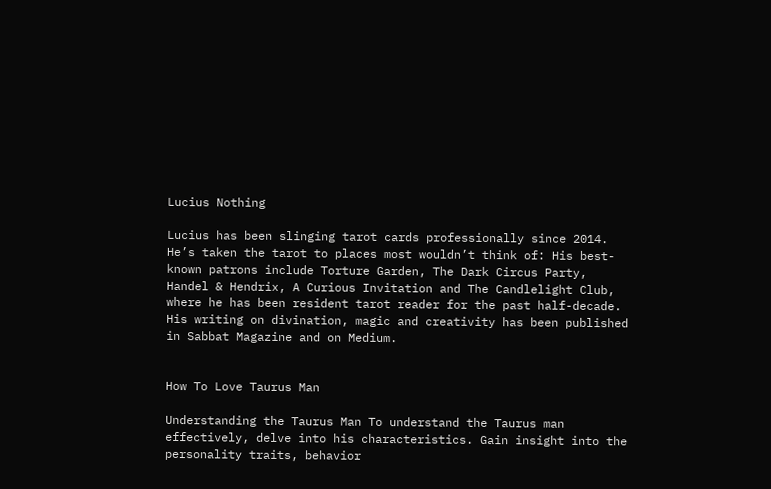Lucius Nothing

Lucius has been slinging tarot cards professionally since 2014. He’s taken the tarot to places most wouldn’t think of: His best-known patrons include Torture Garden, The Dark Circus Party, Handel & Hendrix, A Curious Invitation and The Candlelight Club, where he has been resident tarot reader for the past half-decade. His writing on divination, magic and creativity has been published in Sabbat Magazine and on Medium.


How To Love Taurus Man

Understanding the Taurus Man To understand the Taurus man effectively, delve into his characteristics. Gain insight into the personality traits, behavior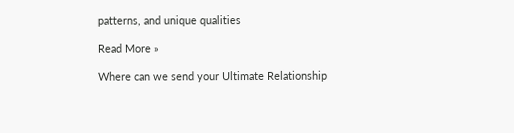patterns, and unique qualities

Read More »

Where can we send your Ultimate Relationship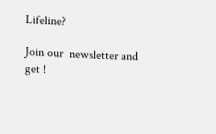Lifeline?

Join our  newsletter and get !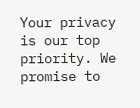Your privacy is our top priority. We promise to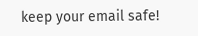keep your email safe!